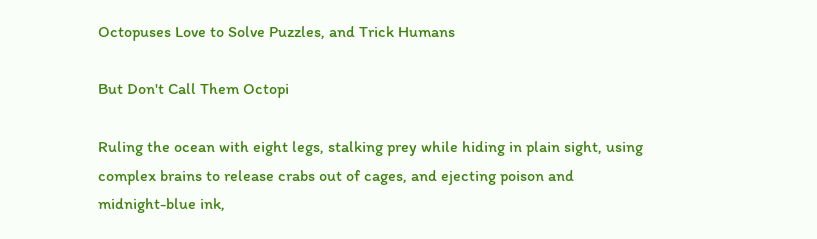Octopuses Love to Solve Puzzles, and Trick Humans

But Don't Call Them Octopi

Ruling the ocean with eight legs, stalking prey while hiding in plain sight, using complex brains to release crabs out of cages, and ejecting poison and midnight-blue ink,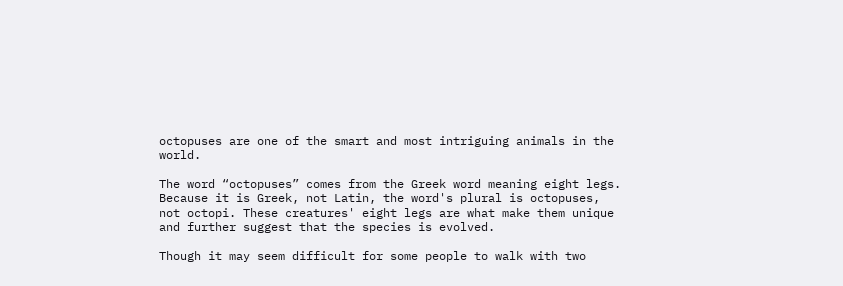octopuses are one of the smart and most intriguing animals in the world.

The word “octopuses” comes from the Greek word meaning eight legs. Because it is Greek, not Latin, the word's plural is octopuses, not octopi. These creatures' eight legs are what make them unique and further suggest that the species is evolved.

Though it may seem difficult for some people to walk with two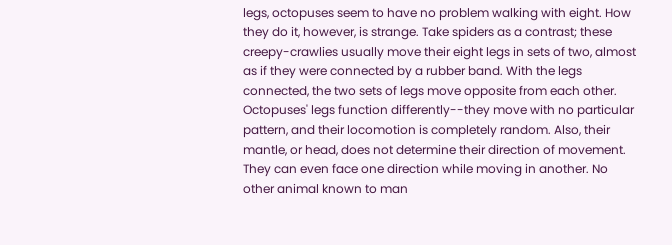legs, octopuses seem to have no problem walking with eight. How they do it, however, is strange. Take spiders as a contrast; these creepy-crawlies usually move their eight legs in sets of two, almost as if they were connected by a rubber band. With the legs connected, the two sets of legs move opposite from each other. Octopuses' legs function differently--they move with no particular pattern, and their locomotion is completely random. Also, their mantle, or head, does not determine their direction of movement. They can even face one direction while moving in another. No other animal known to man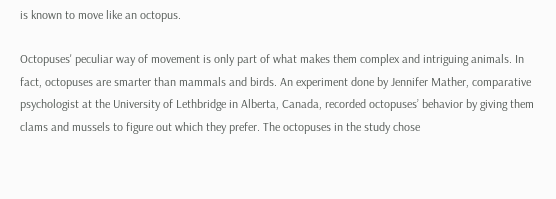is known to move like an octopus.

Octopuses' peculiar way of movement is only part of what makes them complex and intriguing animals. In fact, octopuses are smarter than mammals and birds. An experiment done by Jennifer Mather, comparative psychologist at the University of Lethbridge in Alberta, Canada, recorded octopuses’ behavior by giving them clams and mussels to figure out which they prefer. The octopuses in the study chose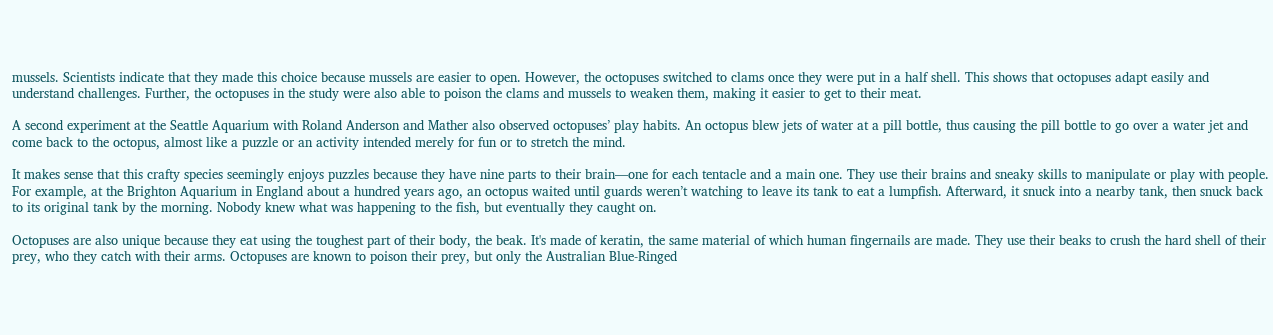mussels. Scientists indicate that they made this choice because mussels are easier to open. However, the octopuses switched to clams once they were put in a half shell. This shows that octopuses adapt easily and understand challenges. Further, the octopuses in the study were also able to poison the clams and mussels to weaken them, making it easier to get to their meat.

A second experiment at the Seattle Aquarium with Roland Anderson and Mather also observed octopuses’ play habits. An octopus blew jets of water at a pill bottle, thus causing the pill bottle to go over a water jet and come back to the octopus, almost like a puzzle or an activity intended merely for fun or to stretch the mind.

It makes sense that this crafty species seemingly enjoys puzzles because they have nine parts to their brain—one for each tentacle and a main one. They use their brains and sneaky skills to manipulate or play with people. For example, at the Brighton Aquarium in England about a hundred years ago, an octopus waited until guards weren’t watching to leave its tank to eat a lumpfish. Afterward, it snuck into a nearby tank, then snuck back to its original tank by the morning. Nobody knew what was happening to the fish, but eventually they caught on.

Octopuses are also unique because they eat using the toughest part of their body, the beak. It's made of keratin, the same material of which human fingernails are made. They use their beaks to crush the hard shell of their prey, who they catch with their arms. Octopuses are known to poison their prey, but only the Australian Blue-Ringed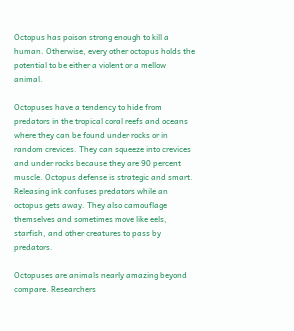Octopus has poison strong enough to kill a human. Otherwise, every other octopus holds the potential to be either a violent or a mellow animal.

Octopuses have a tendency to hide from predators in the tropical coral reefs and oceans where they can be found under rocks or in random crevices. They can squeeze into crevices and under rocks because they are 90 percent muscle. Octopus defense is strategic and smart. Releasing ink confuses predators while an octopus gets away. They also camouflage themselves and sometimes move like eels, starfish, and other creatures to pass by predators.

Octopuses are animals nearly amazing beyond compare. Researchers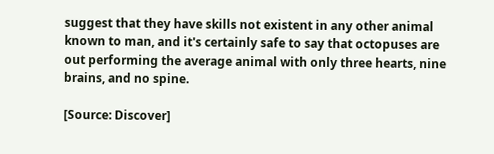suggest that they have skills not existent in any other animal known to man, and it's certainly safe to say that octopuses are out performing the average animal with only three hearts, nine brains, and no spine.

[Source: Discover]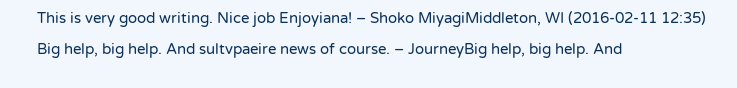This is very good writing. Nice job Enjoyiana! – Shoko MiyagiMiddleton, WI (2016-02-11 12:35)
Big help, big help. And sultvpaeire news of course. – JourneyBig help, big help. And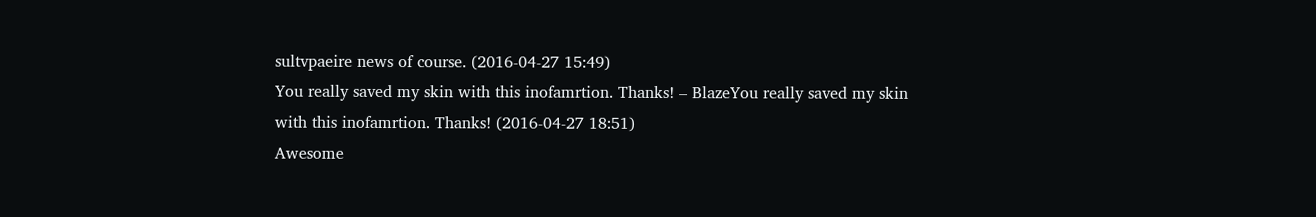sultvpaeire news of course. (2016-04-27 15:49)
You really saved my skin with this inofamrtion. Thanks! – BlazeYou really saved my skin with this inofamrtion. Thanks! (2016-04-27 18:51)
Awesome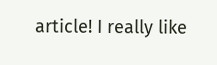article! I really like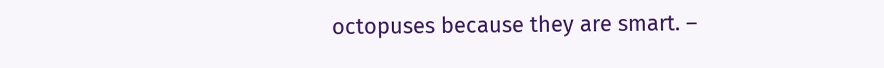octopuses because they are smart. –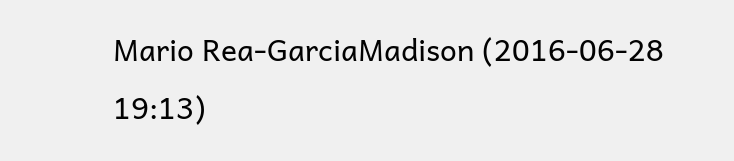Mario Rea-GarciaMadison (2016-06-28 19:13)